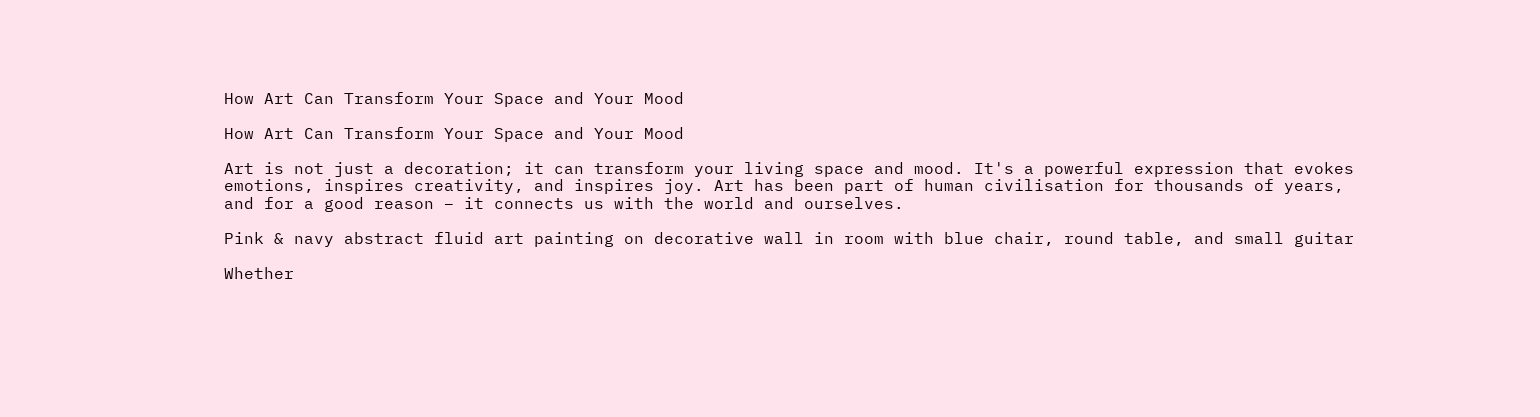How Art Can Transform Your Space and Your Mood

How Art Can Transform Your Space and Your Mood

Art is not just a decoration; it can transform your living space and mood. It's a powerful expression that evokes emotions, inspires creativity, and inspires joy. Art has been part of human civilisation for thousands of years, and for a good reason – it connects us with the world and ourselves.

Pink & navy abstract fluid art painting on decorative wall in room with blue chair, round table, and small guitar

Whether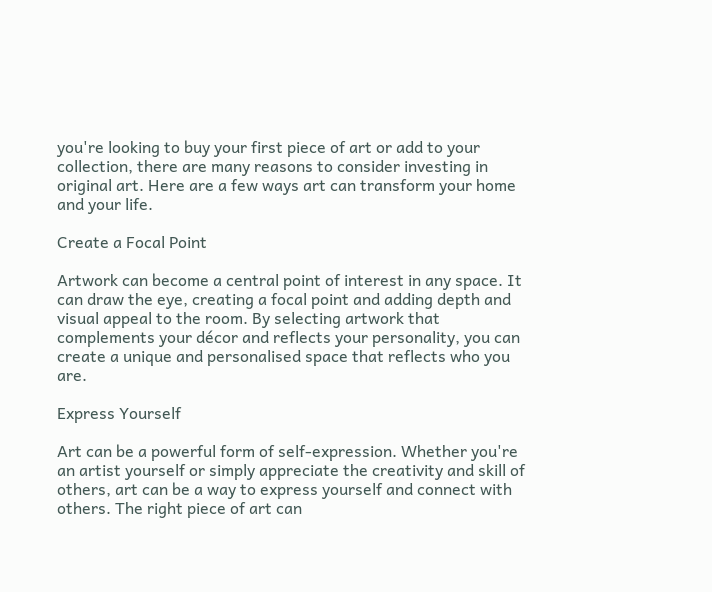you're looking to buy your first piece of art or add to your collection, there are many reasons to consider investing in original art. Here are a few ways art can transform your home and your life.

Create a Focal Point

Artwork can become a central point of interest in any space. It can draw the eye, creating a focal point and adding depth and visual appeal to the room. By selecting artwork that complements your décor and reflects your personality, you can create a unique and personalised space that reflects who you are.

Express Yourself

Art can be a powerful form of self-expression. Whether you're an artist yourself or simply appreciate the creativity and skill of others, art can be a way to express yourself and connect with others. The right piece of art can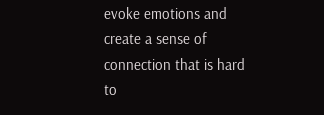evoke emotions and create a sense of connection that is hard to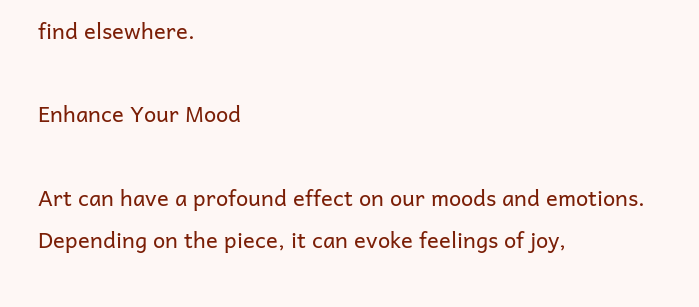find elsewhere.

Enhance Your Mood

Art can have a profound effect on our moods and emotions. Depending on the piece, it can evoke feelings of joy,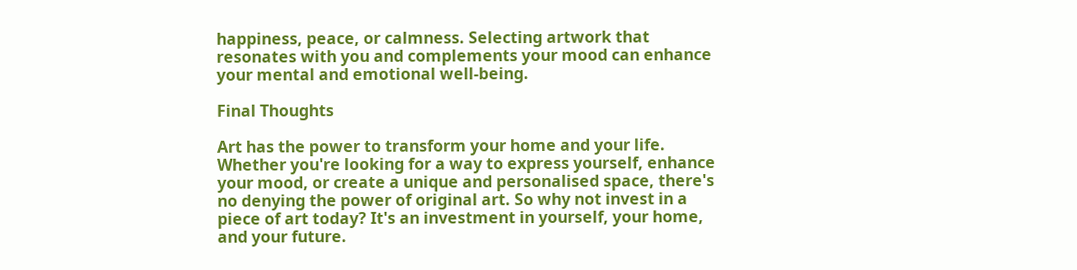happiness, peace, or calmness. Selecting artwork that resonates with you and complements your mood can enhance your mental and emotional well-being.

Final Thoughts

Art has the power to transform your home and your life. Whether you're looking for a way to express yourself, enhance your mood, or create a unique and personalised space, there's no denying the power of original art. So why not invest in a piece of art today? It's an investment in yourself, your home, and your future.